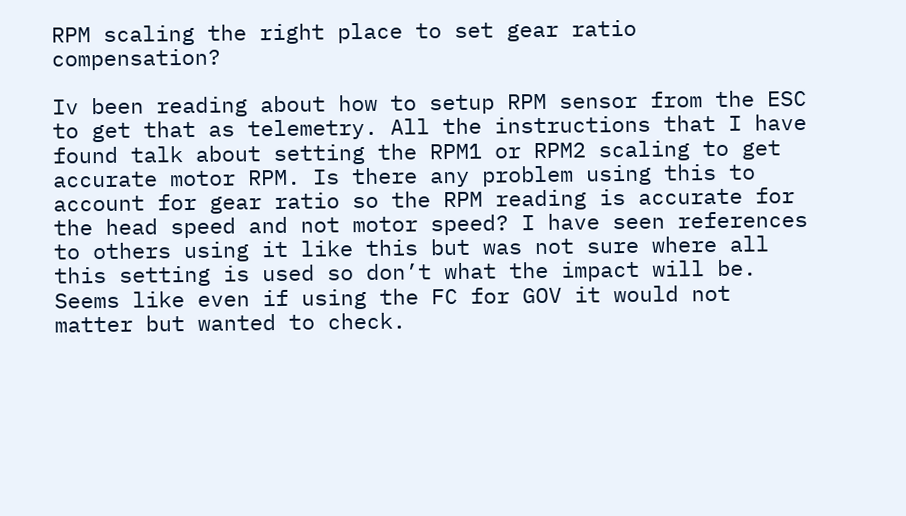RPM scaling the right place to set gear ratio compensation?

Iv been reading about how to setup RPM sensor from the ESC to get that as telemetry. All the instructions that I have found talk about setting the RPM1 or RPM2 scaling to get accurate motor RPM. Is there any problem using this to account for gear ratio so the RPM reading is accurate for the head speed and not motor speed? I have seen references to others using it like this but was not sure where all this setting is used so don’t what the impact will be. Seems like even if using the FC for GOV it would not matter but wanted to check.